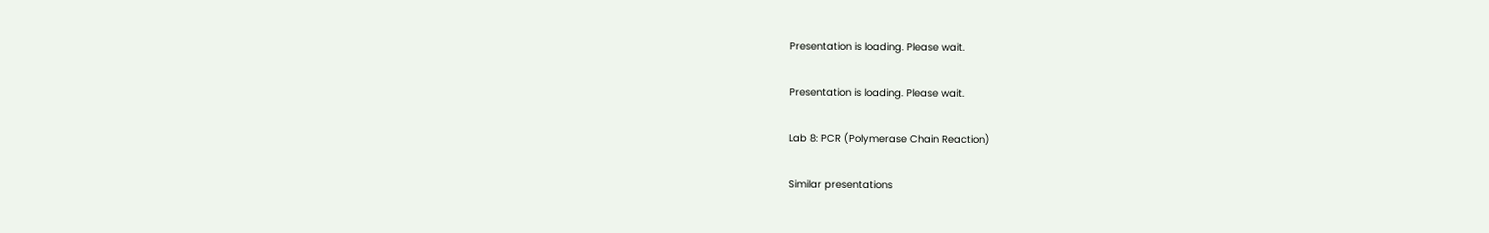Presentation is loading. Please wait.

Presentation is loading. Please wait.

Lab 8: PCR (Polymerase Chain Reaction)

Similar presentations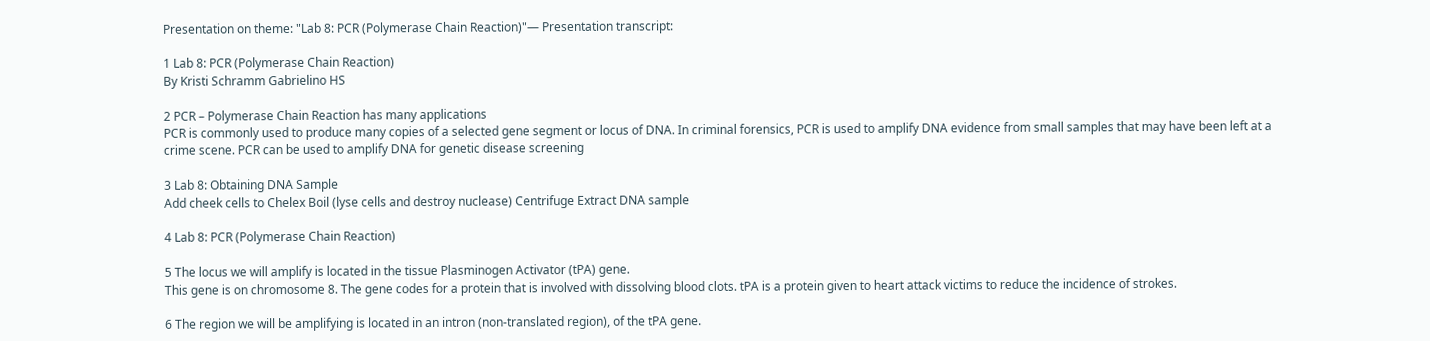Presentation on theme: "Lab 8: PCR (Polymerase Chain Reaction)"— Presentation transcript:

1 Lab 8: PCR (Polymerase Chain Reaction)
By Kristi Schramm Gabrielino HS

2 PCR – Polymerase Chain Reaction has many applications
PCR is commonly used to produce many copies of a selected gene segment or locus of DNA. In criminal forensics, PCR is used to amplify DNA evidence from small samples that may have been left at a crime scene. PCR can be used to amplify DNA for genetic disease screening

3 Lab 8: Obtaining DNA Sample
Add cheek cells to Chelex Boil (lyse cells and destroy nuclease) Centrifuge Extract DNA sample

4 Lab 8: PCR (Polymerase Chain Reaction)

5 The locus we will amplify is located in the tissue Plasminogen Activator (tPA) gene.
This gene is on chromosome 8. The gene codes for a protein that is involved with dissolving blood clots. tPA is a protein given to heart attack victims to reduce the incidence of strokes.

6 The region we will be amplifying is located in an intron (non-translated region), of the tPA gene.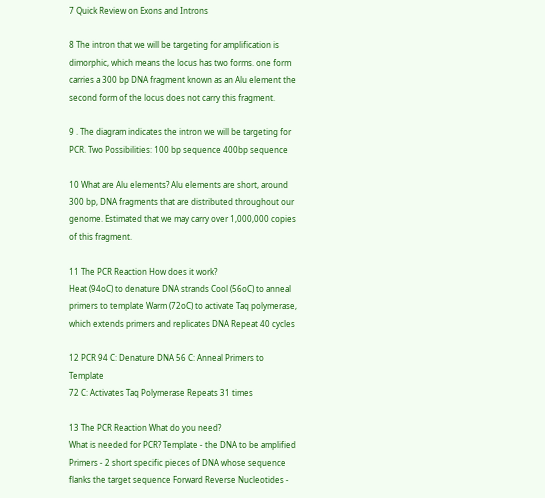7 Quick Review on Exons and Introns

8 The intron that we will be targeting for amplification is dimorphic, which means the locus has two forms. one form carries a 300 bp DNA fragment known as an Alu element the second form of the locus does not carry this fragment.

9 . The diagram indicates the intron we will be targeting for PCR. Two Possibilities: 100 bp sequence 400bp sequence

10 What are Alu elements? Alu elements are short, around 300 bp, DNA fragments that are distributed throughout our genome. Estimated that we may carry over 1,000,000 copies of this fragment.

11 The PCR Reaction How does it work?
Heat (94oC) to denature DNA strands Cool (56oC) to anneal primers to template Warm (72oC) to activate Taq polymerase, which extends primers and replicates DNA Repeat 40 cycles

12 PCR 94 C: Denature DNA 56 C: Anneal Primers to Template
72 C: Activates Taq Polymerase Repeats 31 times

13 The PCR Reaction What do you need?
What is needed for PCR? Template - the DNA to be amplified Primers - 2 short specific pieces of DNA whose sequence flanks the target sequence Forward Reverse Nucleotides -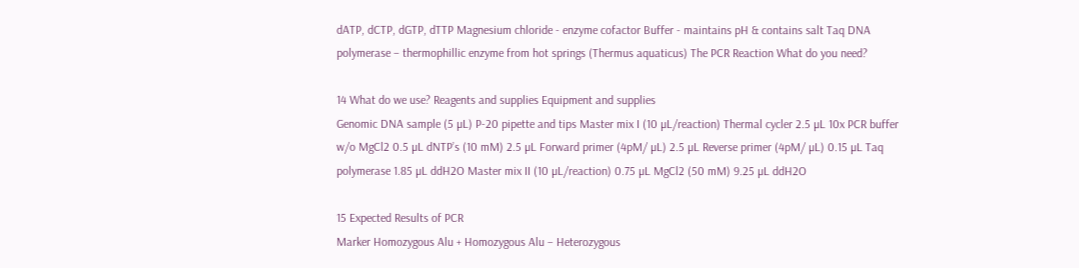dATP, dCTP, dGTP, dTTP Magnesium chloride - enzyme cofactor Buffer - maintains pH & contains salt Taq DNA polymerase – thermophillic enzyme from hot springs (Thermus aquaticus) The PCR Reaction What do you need?

14 What do we use? Reagents and supplies Equipment and supplies
Genomic DNA sample (5 µL) P-20 pipette and tips Master mix I (10 µL/reaction) Thermal cycler 2.5 µL 10x PCR buffer w/o MgCl2 0.5 µL dNTP’s (10 mM) 2.5 µL Forward primer (4pM/ µL) 2.5 µL Reverse primer (4pM/ µL) 0.15 µL Taq polymerase 1.85 µL ddH2O Master mix II (10 µL/reaction) 0.75 µL MgCl2 (50 mM) 9.25 µL ddH2O

15 Expected Results of PCR
Marker Homozygous Alu + Homozygous Alu – Heterozygous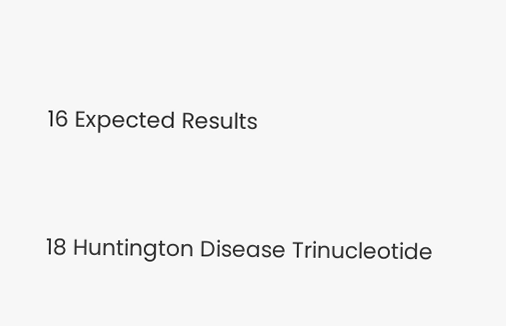16 Expected Results


18 Huntington Disease Trinucleotide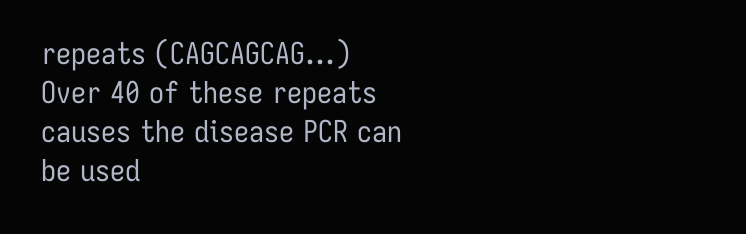repeats (CAGCAGCAG…)
Over 40 of these repeats causes the disease PCR can be used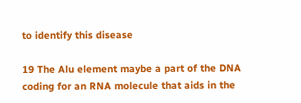to identify this disease

19 The Alu element maybe a part of the DNA coding for an RNA molecule that aids in the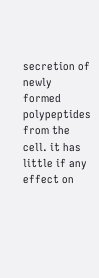secretion of newly formed polypeptides from the cell. it has little if any effect on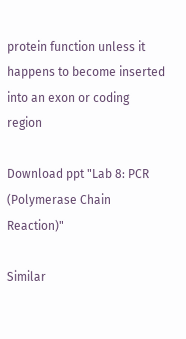protein function unless it happens to become inserted into an exon or coding region

Download ppt "Lab 8: PCR (Polymerase Chain Reaction)"

Similar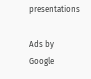presentations

Ads by Google